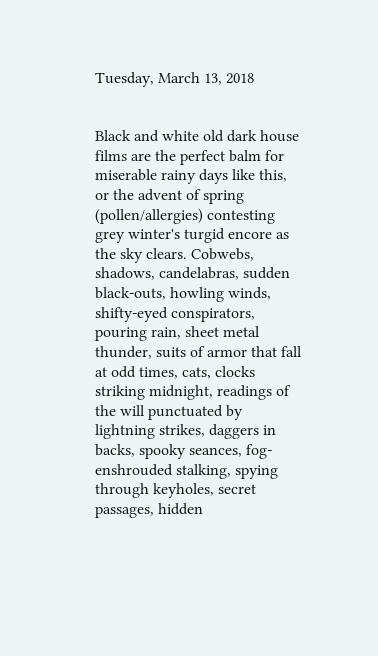Tuesday, March 13, 2018


Black and white old dark house films are the perfect balm for miserable rainy days like this, or the advent of spring (pollen/allergies) contesting grey winter's turgid encore as the sky clears. Cobwebs, shadows, candelabras, sudden black-outs, howling winds, shifty-eyed conspirators, pouring rain, sheet metal thunder, suits of armor that fall at odd times, cats, clocks striking midnight, readings of the will punctuated by lightning strikes, daggers in backs, spooky seances, fog-enshrouded stalking, spying through keyholes, secret passages, hidden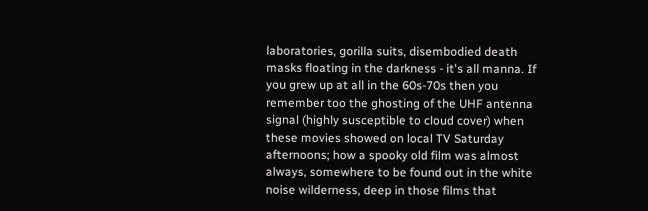laboratories, gorilla suits, disembodied death masks floating in the darkness - it's all manna. If you grew up at all in the 60s-70s then you remember too the ghosting of the UHF antenna signal (highly susceptible to cloud cover) when these movies showed on local TV Saturday afternoons; how a spooky old film was almost always, somewhere to be found out in the white noise wilderness, deep in those films that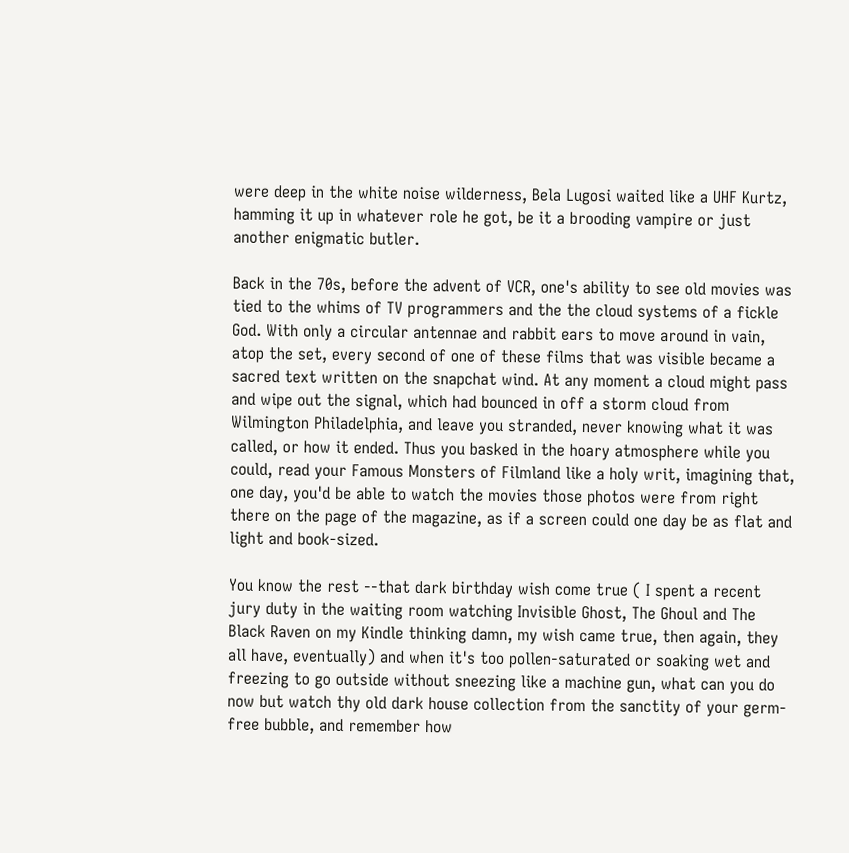were deep in the white noise wilderness, Bela Lugosi waited like a UHF Kurtz, hamming it up in whatever role he got, be it a brooding vampire or just another enigmatic butler.

Back in the 70s, before the advent of VCR, one's ability to see old movies was tied to the whims of TV programmers and the the cloud systems of a fickle God. With only a circular antennae and rabbit ears to move around in vain, atop the set, every second of one of these films that was visible became a sacred text written on the snapchat wind. At any moment a cloud might pass and wipe out the signal, which had bounced in off a storm cloud from Wilmington Philadelphia, and leave you stranded, never knowing what it was called, or how it ended. Thus you basked in the hoary atmosphere while you could, read your Famous Monsters of Filmland like a holy writ, imagining that, one day, you'd be able to watch the movies those photos were from right there on the page of the magazine, as if a screen could one day be as flat and light and book-sized.

You know the rest --that dark birthday wish come true ( I spent a recent jury duty in the waiting room watching Invisible Ghost, The Ghoul and The Black Raven on my Kindle thinking damn, my wish came true, then again, they all have, eventually) and when it's too pollen-saturated or soaking wet and freezing to go outside without sneezing like a machine gun, what can you do now but watch thy old dark house collection from the sanctity of your germ-free bubble, and remember how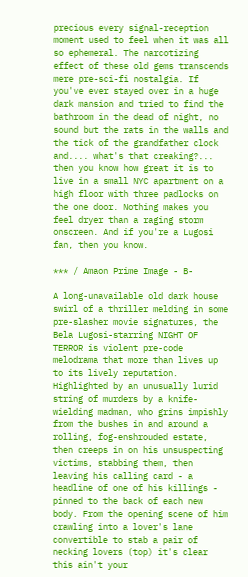precious every signal-reception moment used to feel when it was all so ephemeral. The narcotizing effect of these old gems transcends mere pre-sci-fi nostalgia. If you've ever stayed over in a huge dark mansion and tried to find the bathroom in the dead of night, no sound but the rats in the walls and the tick of the grandfather clock and.... what's that creaking?... then you know how great it is to live in a small NYC apartment on a high floor with three padlocks on the one door. Nothing makes you feel dryer than a raging storm onscreen. And if you're a Lugosi fan, then you know.

*** / Amaon Prime Image - B-

A long-unavailable old dark house swirl of a thriller melding in some pre-slasher movie signatures, the Bela Lugosi-starring NIGHT OF TERROR is violent pre-code melodrama that more than lives up to its lively reputation. Highlighted by an unusually lurid string of murders by a knife-wielding madman, who grins impishly from the bushes in and around a rolling, fog-enshrouded estate, then creeps in on his unsuspecting victims, stabbing them, then leaving his calling card - a headline of one of his killings - pinned to the back of each new body. From the opening scene of him crawling into a lover's lane convertible to stab a pair of necking lovers (top) it's clear this ain't your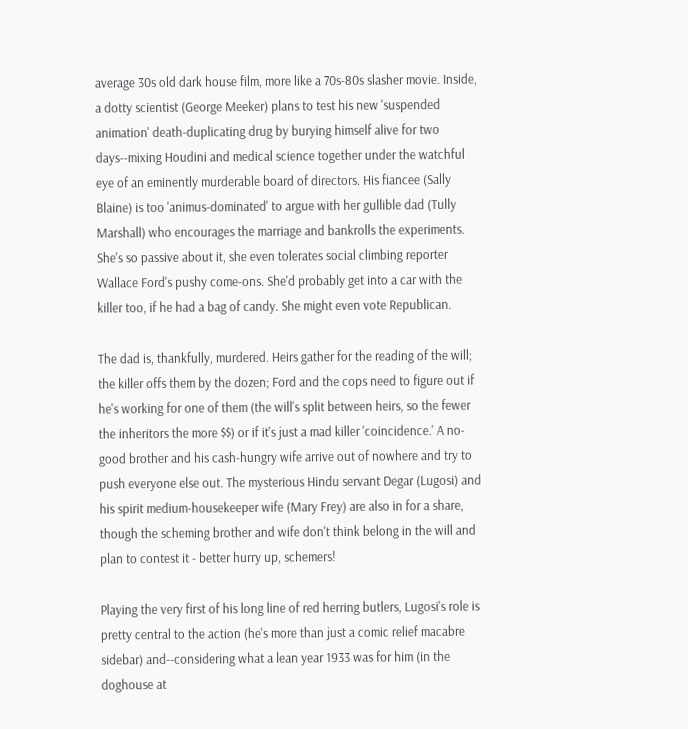average 30s old dark house film, more like a 70s-80s slasher movie. Inside, a dotty scientist (George Meeker) plans to test his new 'suspended animation' death-duplicating drug by burying himself alive for two days--mixing Houdini and medical science together under the watchful eye of an eminently murderable board of directors. His fiancee (Sally Blaine) is too 'animus-dominated' to argue with her gullible dad (Tully Marshall) who encourages the marriage and bankrolls the experiments. She's so passive about it, she even tolerates social climbing reporter Wallace Ford's pushy come-ons. She'd probably get into a car with the killer too, if he had a bag of candy. She might even vote Republican.

The dad is, thankfully, murdered. Heirs gather for the reading of the will; the killer offs them by the dozen; Ford and the cops need to figure out if he's working for one of them (the will's split between heirs, so the fewer the inheritors the more $$) or if it's just a mad killer 'coincidence.' A no-good brother and his cash-hungry wife arrive out of nowhere and try to push everyone else out. The mysterious Hindu servant Degar (Lugosi) and his spirit medium-housekeeper wife (Mary Frey) are also in for a share, though the scheming brother and wife don't think belong in the will and plan to contest it - better hurry up, schemers!

Playing the very first of his long line of red herring butlers, Lugosi's role is pretty central to the action (he's more than just a comic relief macabre sidebar) and--considering what a lean year 1933 was for him (in the doghouse at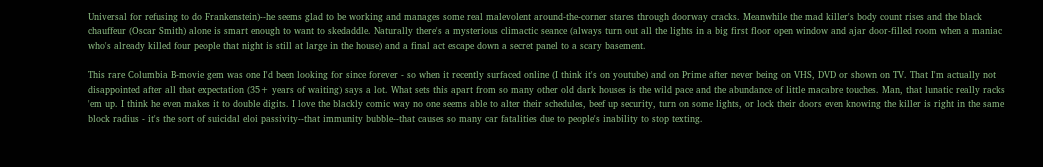Universal for refusing to do Frankenstein)--he seems glad to be working and manages some real malevolent around-the-corner stares through doorway cracks. Meanwhile the mad killer's body count rises and the black chauffeur (Oscar Smith) alone is smart enough to want to skedaddle. Naturally there's a mysterious climactic seance (always turn out all the lights in a big first floor open window and ajar door-filled room when a maniac who's already killed four people that night is still at large in the house) and a final act escape down a secret panel to a scary basement.

This rare Columbia B-movie gem was one I'd been looking for since forever - so when it recently surfaced online (I think it's on youtube) and on Prime after never being on VHS, DVD or shown on TV. That I'm actually not disappointed after all that expectation (35+ years of waiting) says a lot. What sets this apart from so many other old dark houses is the wild pace and the abundance of little macabre touches. Man, that lunatic really racks 'em up. I think he even makes it to double digits. I love the blackly comic way no one seems able to alter their schedules, beef up security, turn on some lights, or lock their doors even knowing the killer is right in the same block radius - it's the sort of suicidal eloi passivity--that immunity bubble--that causes so many car fatalities due to people's inability to stop texting.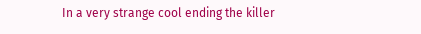In a very strange cool ending the killer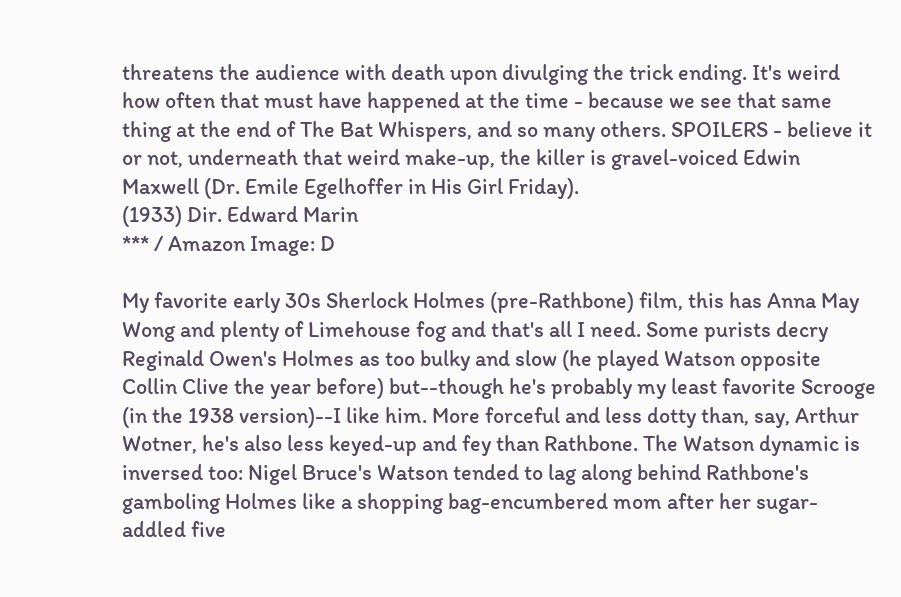threatens the audience with death upon divulging the trick ending. It's weird how often that must have happened at the time - because we see that same thing at the end of The Bat Whispers, and so many others. SPOILERS - believe it or not, underneath that weird make-up, the killer is gravel-voiced Edwin Maxwell (Dr. Emile Egelhoffer in His Girl Friday).
(1933) Dir. Edward Marin
*** / Amazon Image: D

My favorite early 30s Sherlock Holmes (pre-Rathbone) film, this has Anna May Wong and plenty of Limehouse fog and that's all I need. Some purists decry Reginald Owen's Holmes as too bulky and slow (he played Watson opposite Collin Clive the year before) but--though he's probably my least favorite Scrooge (in the 1938 version)--I like him. More forceful and less dotty than, say, Arthur Wotner, he's also less keyed-up and fey than Rathbone. The Watson dynamic is inversed too: Nigel Bruce's Watson tended to lag along behind Rathbone's gamboling Holmes like a shopping bag-encumbered mom after her sugar-addled five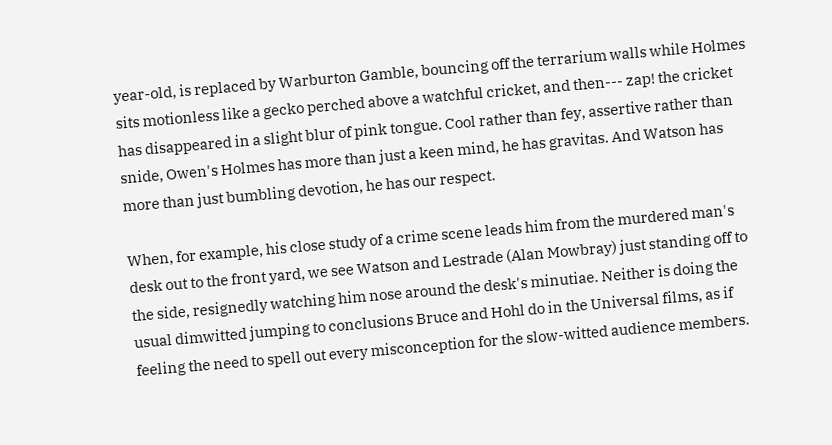year-old, is replaced by Warburton Gamble, bouncing off the terrarium walls while Holmes sits motionless like a gecko perched above a watchful cricket, and then--- zap! the cricket has disappeared in a slight blur of pink tongue. Cool rather than fey, assertive rather than snide, Owen's Holmes has more than just a keen mind, he has gravitas. And Watson has more than just bumbling devotion, he has our respect.

When, for example, his close study of a crime scene leads him from the murdered man's desk out to the front yard, we see Watson and Lestrade (Alan Mowbray) just standing off to the side, resignedly watching him nose around the desk's minutiae. Neither is doing the usual dimwitted jumping to conclusions Bruce and Hohl do in the Universal films, as if feeling the need to spell out every misconception for the slow-witted audience members.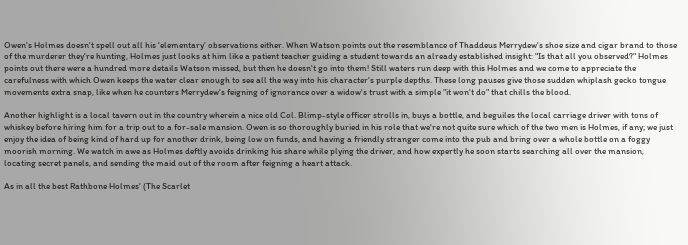Owen's Holmes doesn't spell out all his 'elementary' observations either. When Watson points out the resemblance of Thaddeus Merrydew's shoe size and cigar brand to those of the murderer they're hunting, Holmes just looks at him like a patient teacher guiding a student towards an already established insight: "Is that all you observed?" Holmes points out there were a hundred more details Watson missed, but then he doesn't go into them! Still waters run deep with this Holmes and we come to appreciate the carefulness with which Owen keeps the water clear enough to see all the way into his character's purple depths. These long pauses give those sudden whiplash gecko tongue movements extra snap, like when he counters Merrydew's feigning of ignorance over a widow's trust with a simple "it won't do" that chills the blood.

Another highlight is a local tavern out in the country wherein a nice old Col. Blimp-style officer strolls in, buys a bottle, and beguiles the local carriage driver with tons of whiskey before hiring him for a trip out to a for-sale mansion. Owen is so thoroughly buried in his role that we're not quite sure which of the two men is Holmes, if any; we just enjoy the idea of being kind of hard up for another drink, being low on funds, and having a friendly stranger come into the pub and bring over a whole bottle on a foggy moorish morning. We watch in awe as Holmes deftly avoids drinking his share while plying the driver, and how expertly he soon starts searching all over the mansion, locating secret panels, and sending the maid out of the room after feigning a heart attack.

As in all the best Rathbone Holmes' (The Scarlet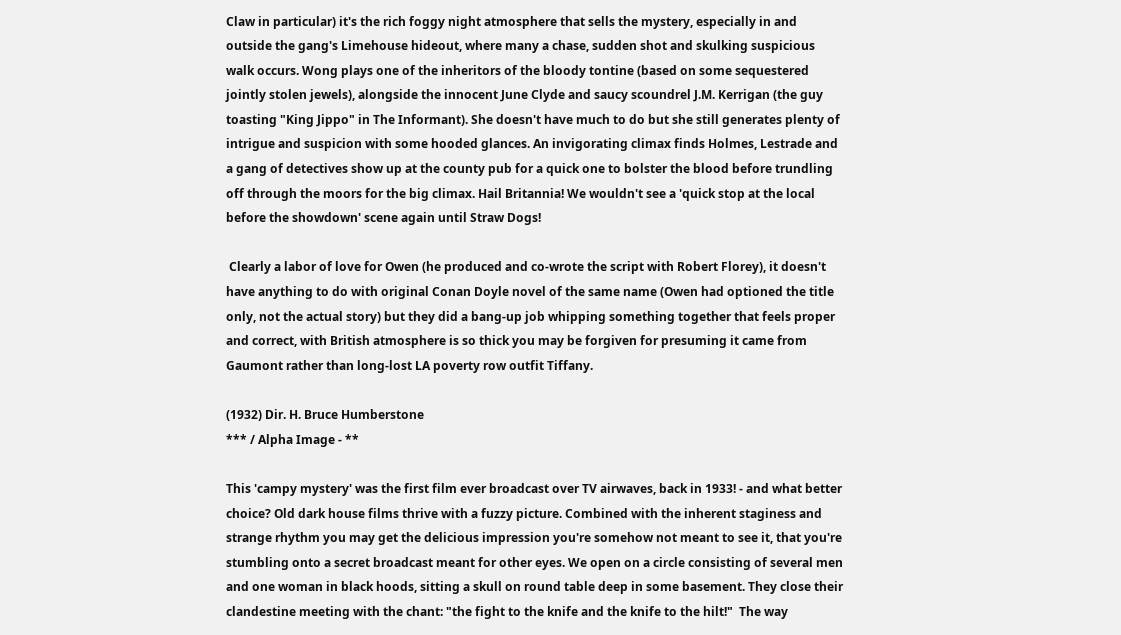Claw in particular) it's the rich foggy night atmosphere that sells the mystery, especially in and outside the gang's Limehouse hideout, where many a chase, sudden shot and skulking suspicious walk occurs. Wong plays one of the inheritors of the bloody tontine (based on some sequestered jointly stolen jewels), alongside the innocent June Clyde and saucy scoundrel J.M. Kerrigan (the guy toasting "King Jippo" in The Informant). She doesn't have much to do but she still generates plenty of intrigue and suspicion with some hooded glances. An invigorating climax finds Holmes, Lestrade and a gang of detectives show up at the county pub for a quick one to bolster the blood before trundling off through the moors for the big climax. Hail Britannia! We wouldn't see a 'quick stop at the local before the showdown' scene again until Straw Dogs!

 Clearly a labor of love for Owen (he produced and co-wrote the script with Robert Florey), it doesn't have anything to do with original Conan Doyle novel of the same name (Owen had optioned the title only, not the actual story) but they did a bang-up job whipping something together that feels proper and correct, with British atmosphere is so thick you may be forgiven for presuming it came from Gaumont rather than long-lost LA poverty row outfit Tiffany.

(1932) Dir. H. Bruce Humberstone
*** / Alpha Image - **

This 'campy mystery' was the first film ever broadcast over TV airwaves, back in 1933! - and what better choice? Old dark house films thrive with a fuzzy picture. Combined with the inherent staginess and strange rhythm you may get the delicious impression you're somehow not meant to see it, that you're stumbling onto a secret broadcast meant for other eyes. We open on a circle consisting of several men and one woman in black hoods, sitting a skull on round table deep in some basement. They close their clandestine meeting with the chant: "the fight to the knife and the knife to the hilt!"  The way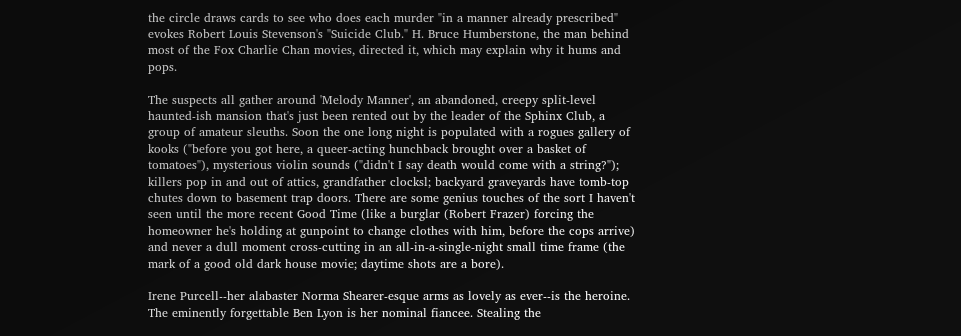the circle draws cards to see who does each murder "in a manner already prescribed" evokes Robert Louis Stevenson's "Suicide Club." H. Bruce Humberstone, the man behind most of the Fox Charlie Chan movies, directed it, which may explain why it hums and pops.

The suspects all gather around 'Melody Manner', an abandoned, creepy split-level haunted-ish mansion that's just been rented out by the leader of the Sphinx Club, a group of amateur sleuths. Soon the one long night is populated with a rogues gallery of kooks ("before you got here, a queer-acting hunchback brought over a basket of tomatoes"), mysterious violin sounds ("didn't I say death would come with a string?"); killers pop in and out of attics, grandfather clocksl; backyard graveyards have tomb-top chutes down to basement trap doors. There are some genius touches of the sort I haven't seen until the more recent Good Time (like a burglar (Robert Frazer) forcing the homeowner he's holding at gunpoint to change clothes with him, before the cops arrive) and never a dull moment cross-cutting in an all-in-a-single-night small time frame (the mark of a good old dark house movie; daytime shots are a bore).

Irene Purcell--her alabaster Norma Shearer-esque arms as lovely as ever--is the heroine. The eminently forgettable Ben Lyon is her nominal fiancee. Stealing the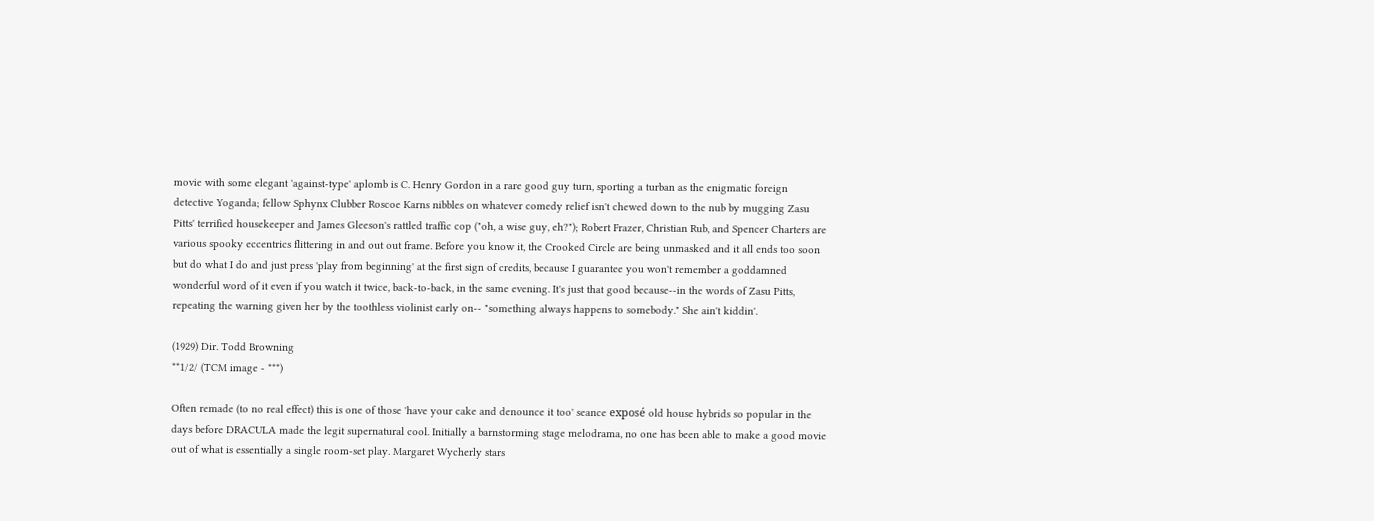movie with some elegant 'against-type' aplomb is C. Henry Gordon in a rare good guy turn, sporting a turban as the enigmatic foreign detective Yoganda; fellow Sphynx Clubber Roscoe Karns nibbles on whatever comedy relief isn't chewed down to the nub by mugging Zasu Pitts' terrified housekeeper and James Gleeson's rattled traffic cop ("oh, a wise guy, eh?"); Robert Frazer, Christian Rub, and Spencer Charters are various spooky eccentrics flittering in and out out frame. Before you know it, the Crooked Circle are being unmasked and it all ends too soon but do what I do and just press 'play from beginning' at the first sign of credits, because I guarantee you won't remember a goddamned wonderful word of it even if you watch it twice, back-to-back, in the same evening. It's just that good because--in the words of Zasu Pitts, repeating the warning given her by the toothless violinist early on-- "something always happens to somebody." She ain't kiddin'.

(1929) Dir. Todd Browning
**1/2/ (TCM image - ***)

Often remade (to no real effect) this is one of those 'have your cake and denounce it too' seance exposé old house hybrids so popular in the days before DRACULA made the legit supernatural cool. Initially a barnstorming stage melodrama, no one has been able to make a good movie out of what is essentially a single room-set play. Margaret Wycherly stars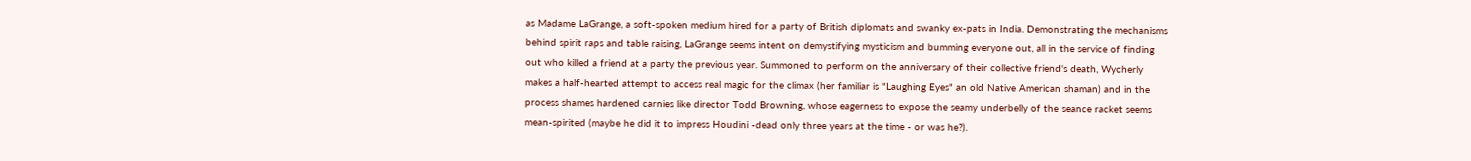as Madame LaGrange, a soft-spoken medium hired for a party of British diplomats and swanky ex-pats in India. Demonstrating the mechanisms behind spirit raps and table raising, LaGrange seems intent on demystifying mysticism and bumming everyone out, all in the service of finding out who killed a friend at a party the previous year. Summoned to perform on the anniversary of their collective friend's death, Wycherly makes a half-hearted attempt to access real magic for the climax (her familiar is "Laughing Eyes" an old Native American shaman) and in the process shames hardened carnies like director Todd Browning, whose eagerness to expose the seamy underbelly of the seance racket seems mean-spirited (maybe he did it to impress Houdini -dead only three years at the time - or was he?).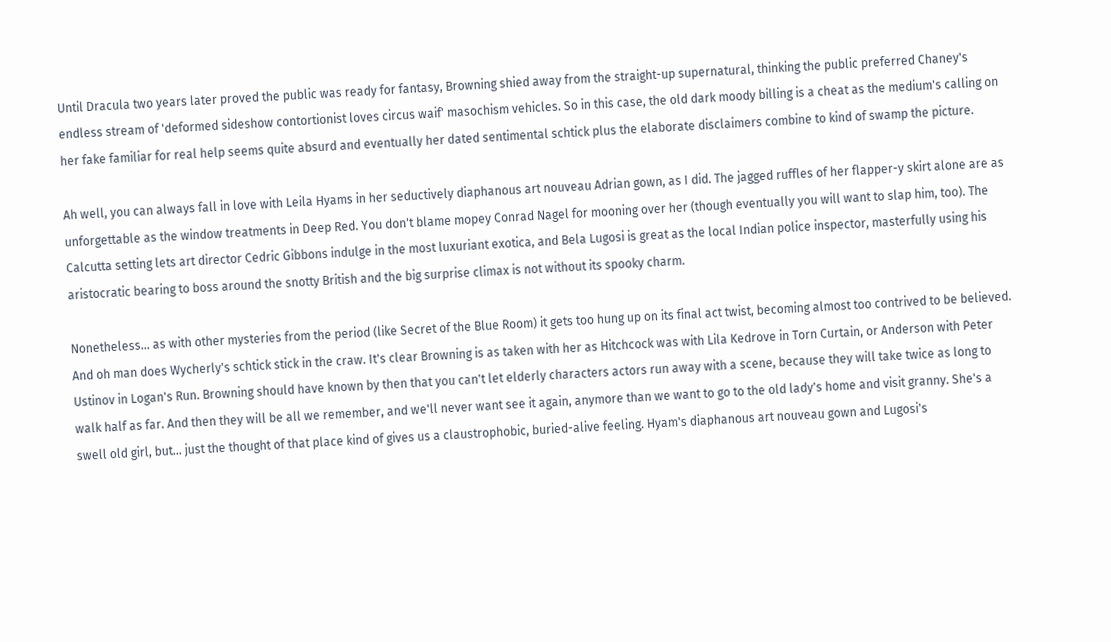Until Dracula two years later proved the public was ready for fantasy, Browning shied away from the straight-up supernatural, thinking the public preferred Chaney's endless stream of 'deformed sideshow contortionist loves circus waif' masochism vehicles. So in this case, the old dark moody billing is a cheat as the medium's calling on her fake familiar for real help seems quite absurd and eventually her dated sentimental schtick plus the elaborate disclaimers combine to kind of swamp the picture.

Ah well, you can always fall in love with Leila Hyams in her seductively diaphanous art nouveau Adrian gown, as I did. The jagged ruffles of her flapper-y skirt alone are as unforgettable as the window treatments in Deep Red. You don't blame mopey Conrad Nagel for mooning over her (though eventually you will want to slap him, too). The Calcutta setting lets art director Cedric Gibbons indulge in the most luxuriant exotica, and Bela Lugosi is great as the local Indian police inspector, masterfully using his aristocratic bearing to boss around the snotty British and the big surprise climax is not without its spooky charm.

Nonetheless... as with other mysteries from the period (like Secret of the Blue Room) it gets too hung up on its final act twist, becoming almost too contrived to be believed. And oh man does Wycherly's schtick stick in the craw. It's clear Browning is as taken with her as Hitchcock was with Lila Kedrove in Torn Curtain, or Anderson with Peter Ustinov in Logan's Run. Browning should have known by then that you can't let elderly characters actors run away with a scene, because they will take twice as long to walk half as far. And then they will be all we remember, and we'll never want see it again, anymore than we want to go to the old lady's home and visit granny. She's a swell old girl, but... just the thought of that place kind of gives us a claustrophobic, buried-alive feeling. Hyam's diaphanous art nouveau gown and Lugosi's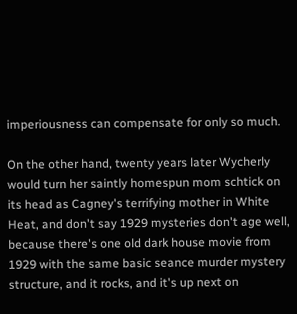imperiousness can compensate for only so much.

On the other hand, twenty years later Wycherly would turn her saintly homespun mom schtick on its head as Cagney's terrifying mother in White Heat, and don't say 1929 mysteries don't age well, because there's one old dark house movie from 1929 with the same basic seance murder mystery structure, and it rocks, and it's up next on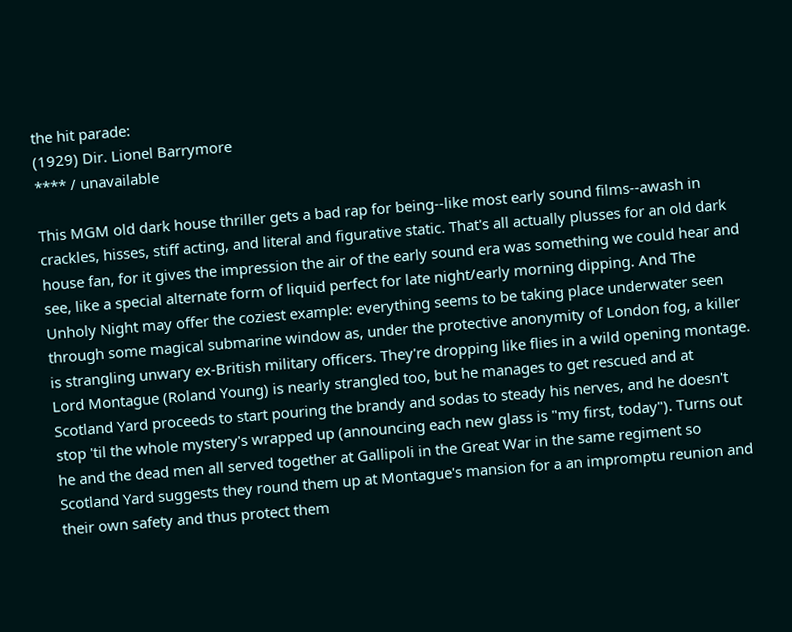the hit parade:
(1929) Dir. Lionel Barrymore
**** / unavailable

This MGM old dark house thriller gets a bad rap for being--like most early sound films--awash in crackles, hisses, stiff acting, and literal and figurative static. That's all actually plusses for an old dark house fan, for it gives the impression the air of the early sound era was something we could hear and see, like a special alternate form of liquid perfect for late night/early morning dipping. And The Unholy Night may offer the coziest example: everything seems to be taking place underwater seen through some magical submarine window as, under the protective anonymity of London fog, a killer is strangling unwary ex-British military officers. They're dropping like flies in a wild opening montage. Lord Montague (Roland Young) is nearly strangled too, but he manages to get rescued and at Scotland Yard proceeds to start pouring the brandy and sodas to steady his nerves, and he doesn't stop 'til the whole mystery's wrapped up (announcing each new glass is "my first, today"). Turns out he and the dead men all served together at Gallipoli in the Great War in the same regiment so Scotland Yard suggests they round them up at Montague's mansion for a an impromptu reunion and their own safety and thus protect them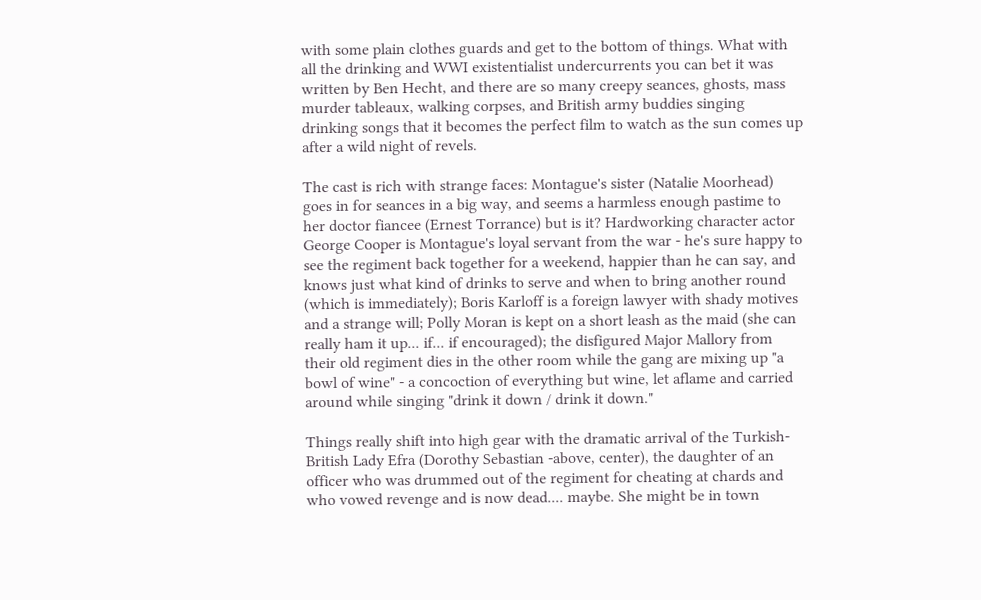with some plain clothes guards and get to the bottom of things. What with all the drinking and WWI existentialist undercurrents you can bet it was written by Ben Hecht, and there are so many creepy seances, ghosts, mass murder tableaux, walking corpses, and British army buddies singing drinking songs that it becomes the perfect film to watch as the sun comes up after a wild night of revels.

The cast is rich with strange faces: Montague's sister (Natalie Moorhead) goes in for seances in a big way, and seems a harmless enough pastime to her doctor fiancee (Ernest Torrance) but is it? Hardworking character actor George Cooper is Montague's loyal servant from the war - he's sure happy to see the regiment back together for a weekend, happier than he can say, and knows just what kind of drinks to serve and when to bring another round (which is immediately); Boris Karloff is a foreign lawyer with shady motives and a strange will; Polly Moran is kept on a short leash as the maid (she can really ham it up... if... if encouraged); the disfigured Major Mallory from their old regiment dies in the other room while the gang are mixing up "a bowl of wine" - a concoction of everything but wine, let aflame and carried around while singing "drink it down / drink it down."

Things really shift into high gear with the dramatic arrival of the Turkish-British Lady Efra (Dorothy Sebastian -above, center), the daughter of an officer who was drummed out of the regiment for cheating at chards and who vowed revenge and is now dead.... maybe. She might be in town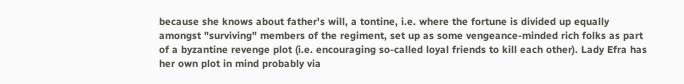because she knows about father's will, a tontine, i.e. where the fortune is divided up equally amongst "surviving" members of the regiment, set up as some vengeance-minded rich folks as part of a byzantine revenge plot (i.e. encouraging so-called loyal friends to kill each other). Lady Efra has her own plot in mind probably via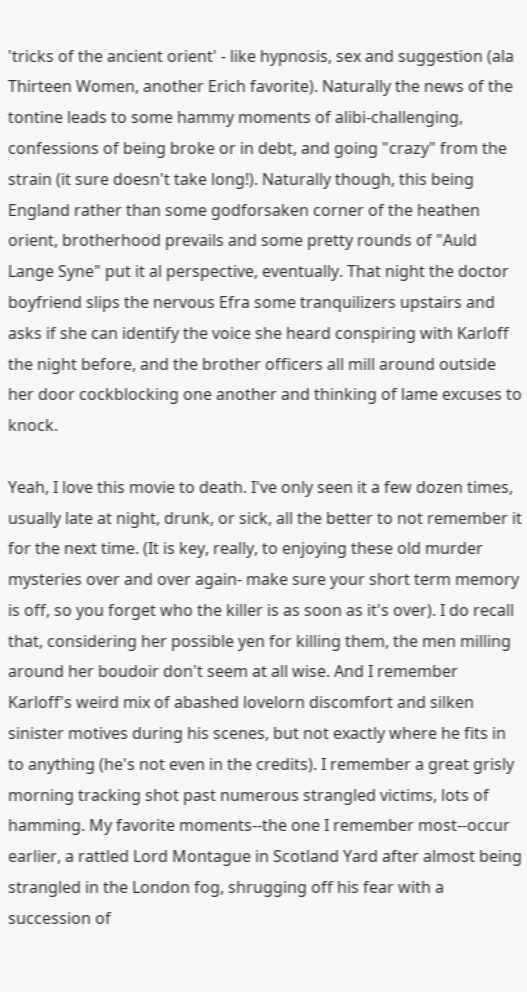'tricks of the ancient orient' - like hypnosis, sex and suggestion (ala Thirteen Women, another Erich favorite). Naturally the news of the tontine leads to some hammy moments of alibi-challenging, confessions of being broke or in debt, and going "crazy" from the strain (it sure doesn't take long!). Naturally though, this being England rather than some godforsaken corner of the heathen orient, brotherhood prevails and some pretty rounds of "Auld Lange Syne" put it al perspective, eventually. That night the doctor boyfriend slips the nervous Efra some tranquilizers upstairs and asks if she can identify the voice she heard conspiring with Karloff the night before, and the brother officers all mill around outside her door cockblocking one another and thinking of lame excuses to knock.

Yeah, I love this movie to death. I've only seen it a few dozen times, usually late at night, drunk, or sick, all the better to not remember it for the next time. (It is key, really, to enjoying these old murder mysteries over and over again- make sure your short term memory is off, so you forget who the killer is as soon as it's over). I do recall that, considering her possible yen for killing them, the men milling around her boudoir don't seem at all wise. And I remember  Karloff's weird mix of abashed lovelorn discomfort and silken sinister motives during his scenes, but not exactly where he fits in to anything (he's not even in the credits). I remember a great grisly morning tracking shot past numerous strangled victims, lots of hamming. My favorite moments--the one I remember most--occur earlier, a rattled Lord Montague in Scotland Yard after almost being strangled in the London fog, shrugging off his fear with a succession of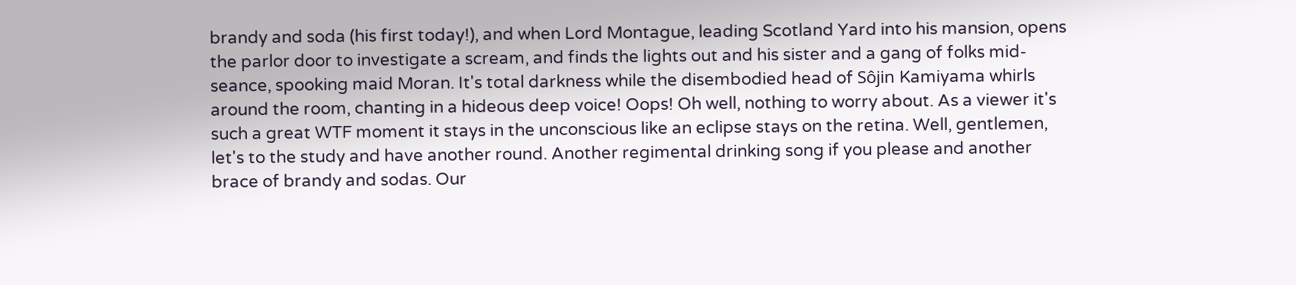brandy and soda (his first today!), and when Lord Montague, leading Scotland Yard into his mansion, opens the parlor door to investigate a scream, and finds the lights out and his sister and a gang of folks mid-seance, spooking maid Moran. It's total darkness while the disembodied head of Sôjin Kamiyama whirls around the room, chanting in a hideous deep voice! Oops! Oh well, nothing to worry about. As a viewer it's such a great WTF moment it stays in the unconscious like an eclipse stays on the retina. Well, gentlemen, let's to the study and have another round. Another regimental drinking song if you please and another brace of brandy and sodas. Our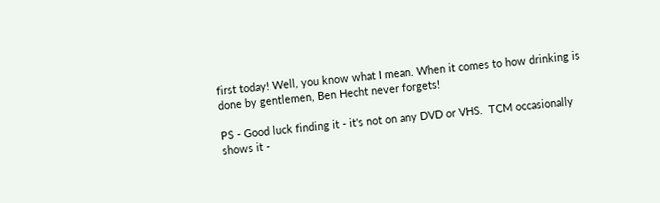first today! Well, you know what I mean. When it comes to how drinking is done by gentlemen, Ben Hecht never forgets!

PS - Good luck finding it - it's not on any DVD or VHS.  TCM occasionally shows it -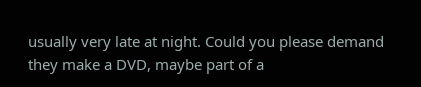usually very late at night. Could you please demand they make a DVD, maybe part of a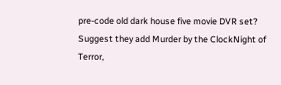pre-code old dark house five movie DVR set? Suggest they add Murder by the ClockNight of Terror,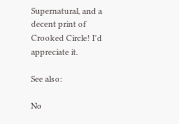Supernatural, and a decent print of Crooked Circle! I'd appreciate it.

See also:

No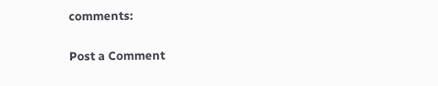comments:

Post a Comment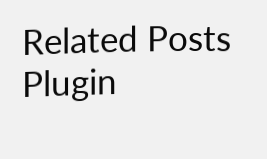Related Posts Plugin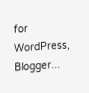for WordPress, Blogger...